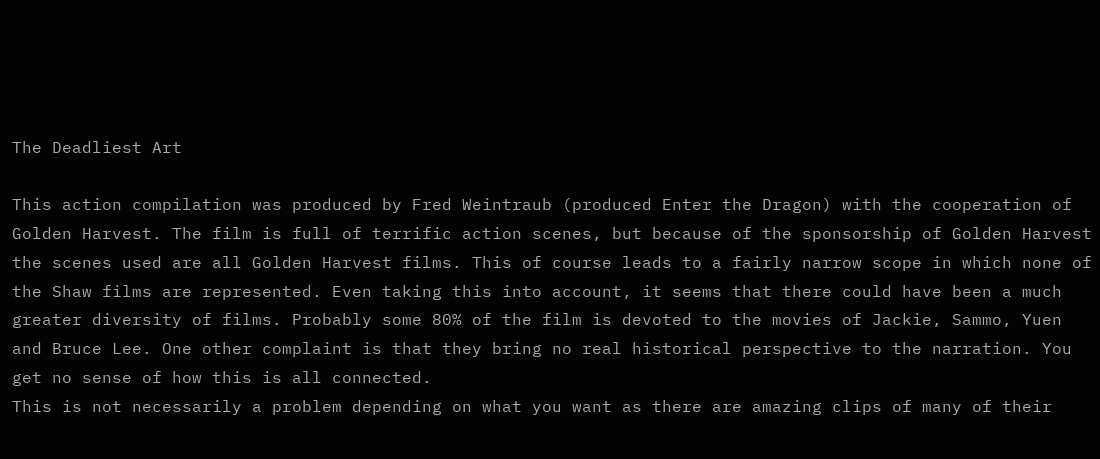The Deadliest Art

This action compilation was produced by Fred Weintraub (produced Enter the Dragon) with the cooperation of Golden Harvest. The film is full of terrific action scenes, but because of the sponsorship of Golden Harvest the scenes used are all Golden Harvest films. This of course leads to a fairly narrow scope in which none of the Shaw films are represented. Even taking this into account, it seems that there could have been a much greater diversity of films. Probably some 80% of the film is devoted to the movies of Jackie, Sammo, Yuen and Bruce Lee. One other complaint is that they bring no real historical perspective to the narration. You get no sense of how this is all connected.
This is not necessarily a problem depending on what you want as there are amazing clips of many of their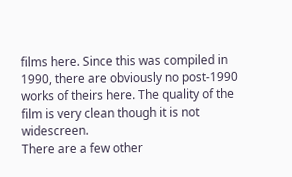films here. Since this was compiled in 1990, there are obviously no post-1990 works of theirs here. The quality of the film is very clean though it is not widescreen.
There are a few other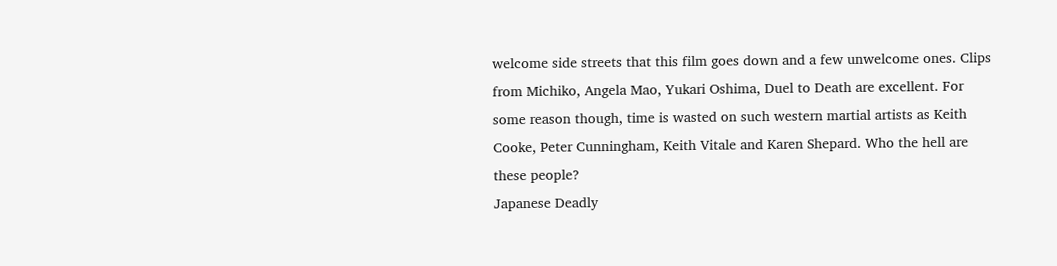welcome side streets that this film goes down and a few unwelcome ones. Clips from Michiko, Angela Mao, Yukari Oshima, Duel to Death are excellent. For some reason though, time is wasted on such western martial artists as Keith Cooke, Peter Cunningham, Keith Vitale and Karen Shepard. Who the hell are these people?
Japanese Deadly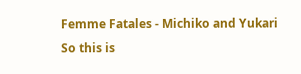Femme Fatales - Michiko and Yukari
So this is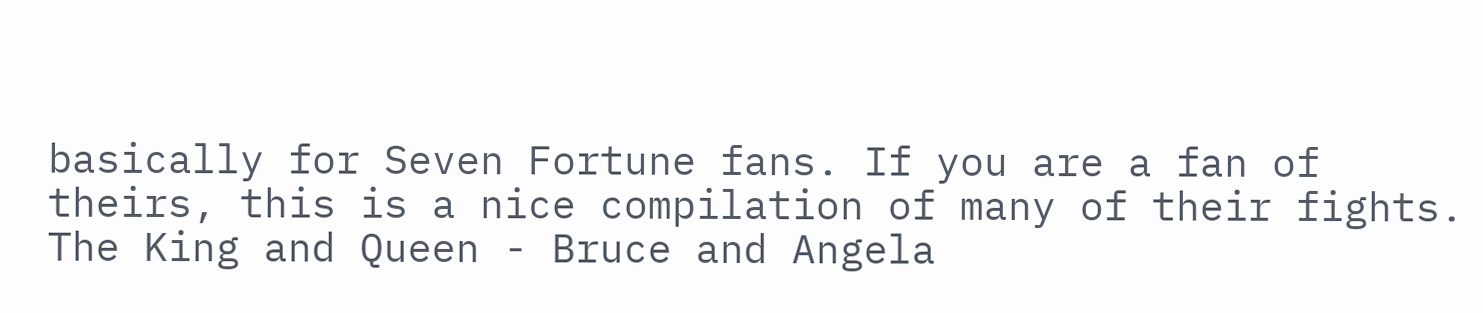basically for Seven Fortune fans. If you are a fan of theirs, this is a nice compilation of many of their fights.
The King and Queen - Bruce and Angela